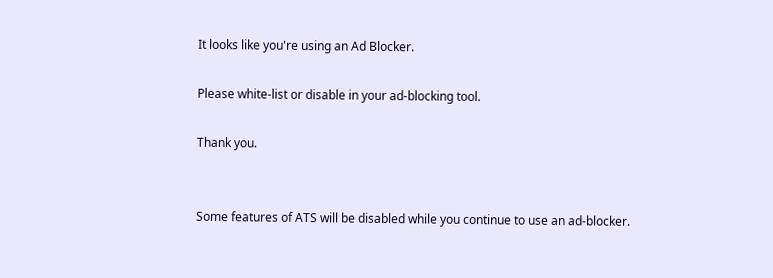It looks like you're using an Ad Blocker.

Please white-list or disable in your ad-blocking tool.

Thank you.


Some features of ATS will be disabled while you continue to use an ad-blocker.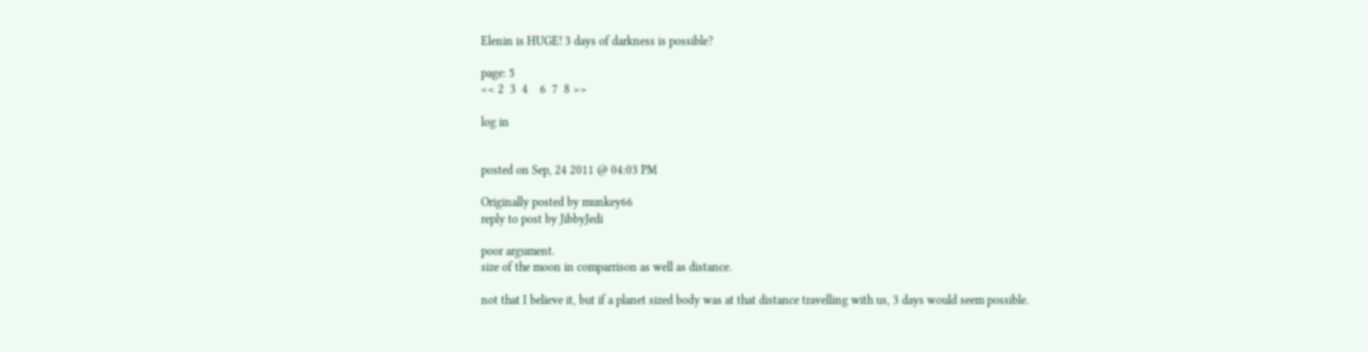Elenin is HUGE! 3 days of darkness is possible?

page: 5
<< 2  3  4    6  7  8 >>

log in


posted on Sep, 24 2011 @ 04:03 PM

Originally posted by munkey66
reply to post by JibbyJedi

poor argument.
size of the moon in comparrison as well as distance.

not that I believe it, but if a planet sized body was at that distance travelling with us, 3 days would seem possible.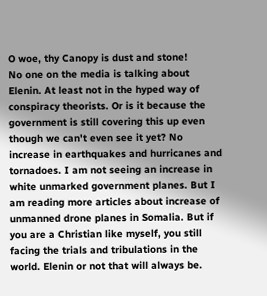O woe, thy Canopy is dust and stone!
No one on the media is talking about Elenin. At least not in the hyped way of conspiracy theorists. Or is it because the government is still covering this up even though we can't even see it yet? No increase in earthquakes and hurricanes and tornadoes. I am not seeing an increase in white unmarked government planes. But I am reading more articles about increase of unmanned drone planes in Somalia. But if you are a Christian like myself, you still facing the trials and tribulations in the world. Elenin or not that will always be.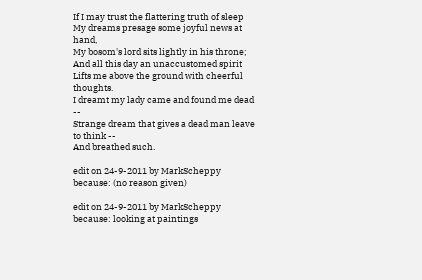If I may trust the flattering truth of sleep
My dreams presage some joyful news at hand,
My bosom's lord sits lightly in his throne;
And all this day an unaccustomed spirit
Lifts me above the ground with cheerful thoughts.
I dreamt my lady came and found me dead --
Strange dream that gives a dead man leave to think --
And breathed such.

edit on 24-9-2011 by MarkScheppy because: (no reason given)

edit on 24-9-2011 by MarkScheppy because: looking at paintings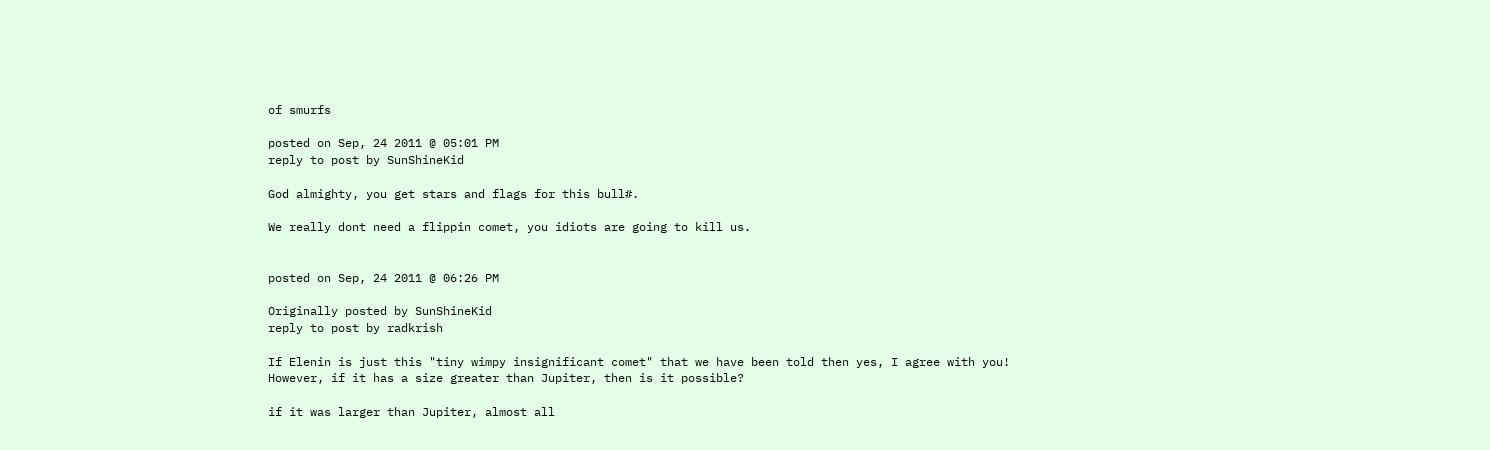of smurfs

posted on Sep, 24 2011 @ 05:01 PM
reply to post by SunShineKid

God almighty, you get stars and flags for this bull#.

We really dont need a flippin comet, you idiots are going to kill us.


posted on Sep, 24 2011 @ 06:26 PM

Originally posted by SunShineKid
reply to post by radkrish

If Elenin is just this "tiny wimpy insignificant comet" that we have been told then yes, I agree with you!
However, if it has a size greater than Jupiter, then is it possible?

if it was larger than Jupiter, almost all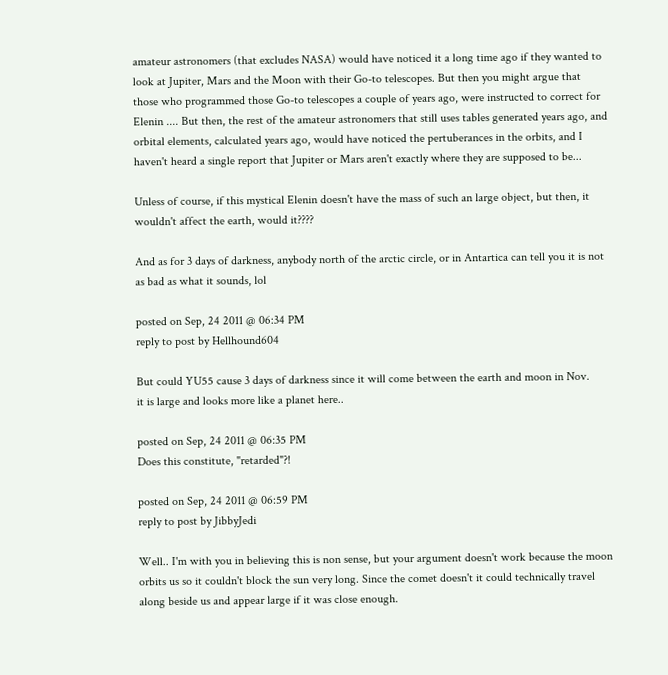amateur astronomers (that excludes NASA) would have noticed it a long time ago if they wanted to look at Jupiter, Mars and the Moon with their Go-to telescopes. But then you might argue that those who programmed those Go-to telescopes a couple of years ago, were instructed to correct for Elenin .... But then, the rest of the amateur astronomers that still uses tables generated years ago, and orbital elements, calculated years ago, would have noticed the pertuberances in the orbits, and I haven't heard a single report that Jupiter or Mars aren't exactly where they are supposed to be...

Unless of course, if this mystical Elenin doesn't have the mass of such an large object, but then, it wouldn't affect the earth, would it????

And as for 3 days of darkness, anybody north of the arctic circle, or in Antartica can tell you it is not as bad as what it sounds, lol

posted on Sep, 24 2011 @ 06:34 PM
reply to post by Hellhound604

But could YU55 cause 3 days of darkness since it will come between the earth and moon in Nov.
it is large and looks more like a planet here..

posted on Sep, 24 2011 @ 06:35 PM
Does this constitute, "retarded"?!

posted on Sep, 24 2011 @ 06:59 PM
reply to post by JibbyJedi

Well.. I'm with you in believing this is non sense, but your argument doesn't work because the moon orbits us so it couldn't block the sun very long. Since the comet doesn't it could technically travel along beside us and appear large if it was close enough.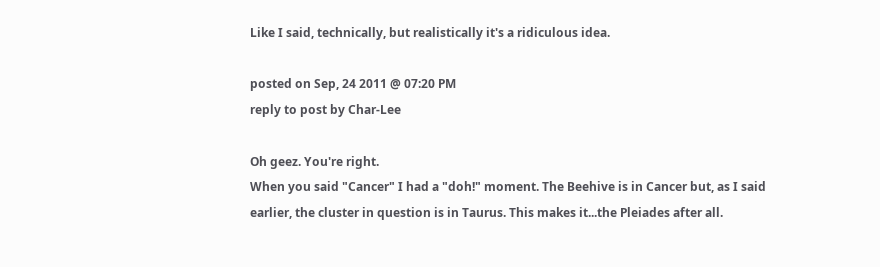Like I said, technically, but realistically it's a ridiculous idea.

posted on Sep, 24 2011 @ 07:20 PM
reply to post by Char-Lee

Oh geez. You're right.
When you said "Cancer" I had a "doh!" moment. The Beehive is in Cancer but, as I said earlier, the cluster in question is in Taurus. This makes it...the Pleiades after all.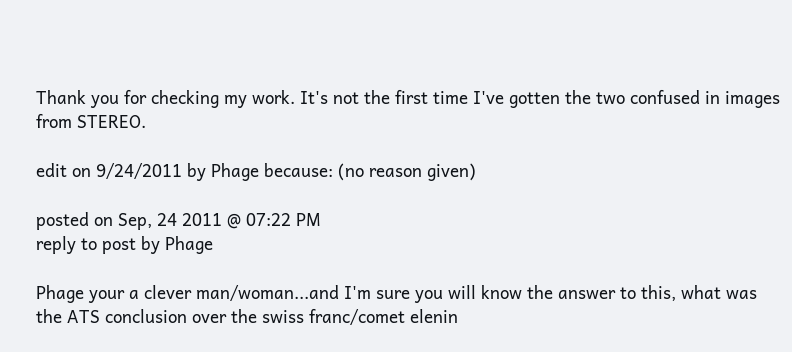Thank you for checking my work. It's not the first time I've gotten the two confused in images from STEREO.

edit on 9/24/2011 by Phage because: (no reason given)

posted on Sep, 24 2011 @ 07:22 PM
reply to post by Phage

Phage your a clever man/woman...and I'm sure you will know the answer to this, what was the ATS conclusion over the swiss franc/comet elenin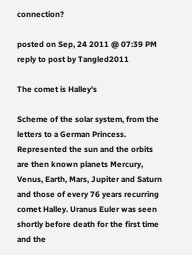connection?

posted on Sep, 24 2011 @ 07:39 PM
reply to post by Tangled2011

The comet is Halley's

Scheme of the solar system, from the letters to a German Princess. Represented the sun and the orbits are then known planets Mercury, Venus, Earth, Mars, Jupiter and Saturn and those of every 76 years recurring comet Halley. Uranus Euler was seen shortly before death for the first time and the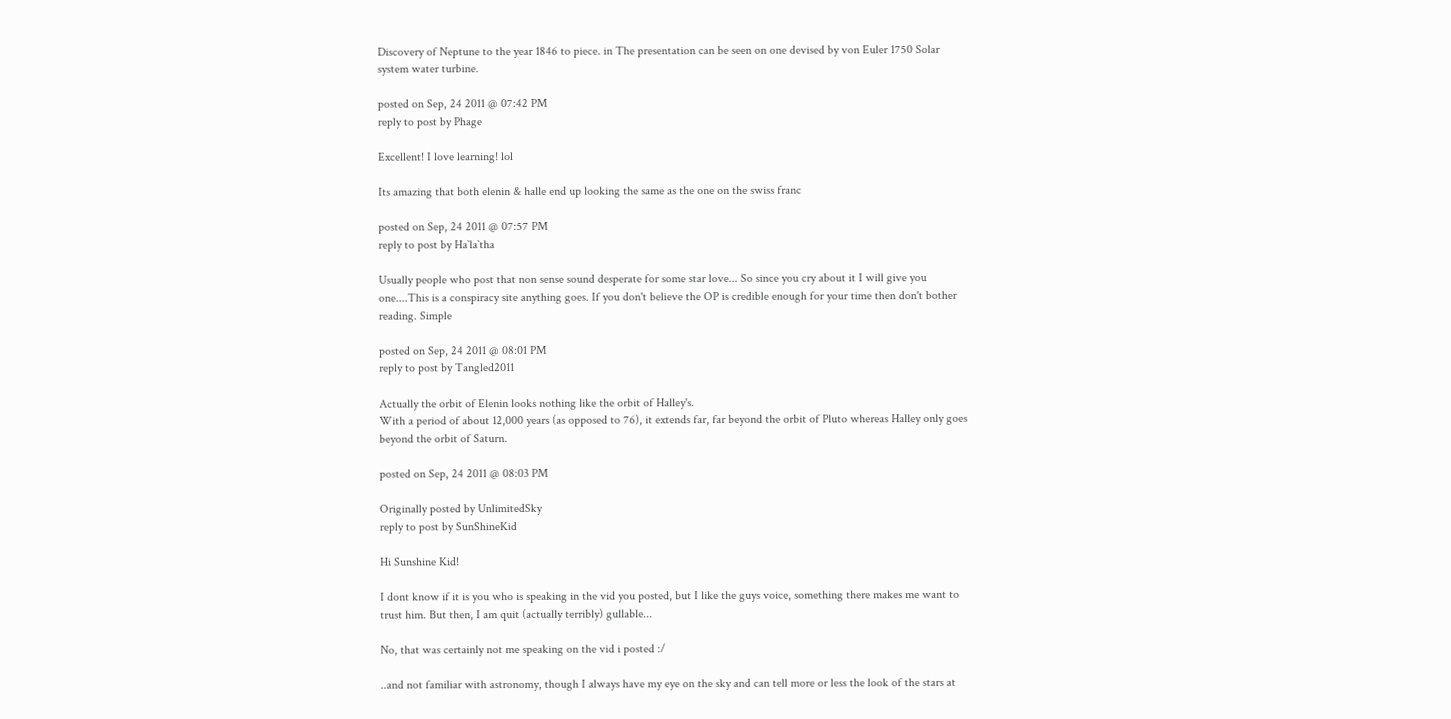Discovery of Neptune to the year 1846 to piece. in The presentation can be seen on one devised by von Euler 1750 Solar system water turbine.

posted on Sep, 24 2011 @ 07:42 PM
reply to post by Phage

Excellent! I love learning! lol

Its amazing that both elenin & halle end up looking the same as the one on the swiss franc

posted on Sep, 24 2011 @ 07:57 PM
reply to post by Ha`la`tha

Usually people who post that non sense sound desperate for some star love... So since you cry about it I will give you one....This is a conspiracy site anything goes. If you don't believe the OP is credible enough for your time then don't bother reading. Simple

posted on Sep, 24 2011 @ 08:01 PM
reply to post by Tangled2011

Actually the orbit of Elenin looks nothing like the orbit of Halley's.
With a period of about 12,000 years (as opposed to 76), it extends far, far beyond the orbit of Pluto whereas Halley only goes beyond the orbit of Saturn.

posted on Sep, 24 2011 @ 08:03 PM

Originally posted by UnlimitedSky
reply to post by SunShineKid

Hi Sunshine Kid!

I dont know if it is you who is speaking in the vid you posted, but I like the guys voice, something there makes me want to trust him. But then, I am quit (actually terribly) gullable...

No, that was certainly not me speaking on the vid i posted :/

..and not familiar with astronomy, though I always have my eye on the sky and can tell more or less the look of the stars at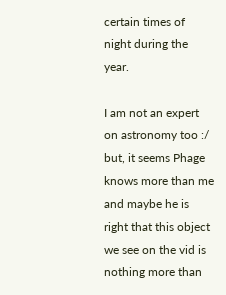certain times of night during the year.

I am not an expert on astronomy too :/ but, it seems Phage knows more than me and maybe he is right that this object we see on the vid is nothing more than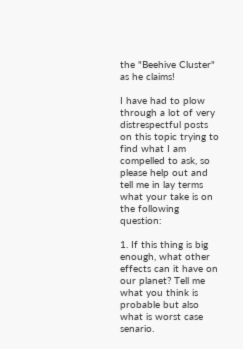the "Beehive Cluster" as he claims!

I have had to plow through a lot of very distrespectful posts on this topic trying to find what I am compelled to ask, so please help out and tell me in lay terms what your take is on the following question:

1. If this thing is big enough, what other effects can it have on our planet? Tell me what you think is probable but also what is worst case senario.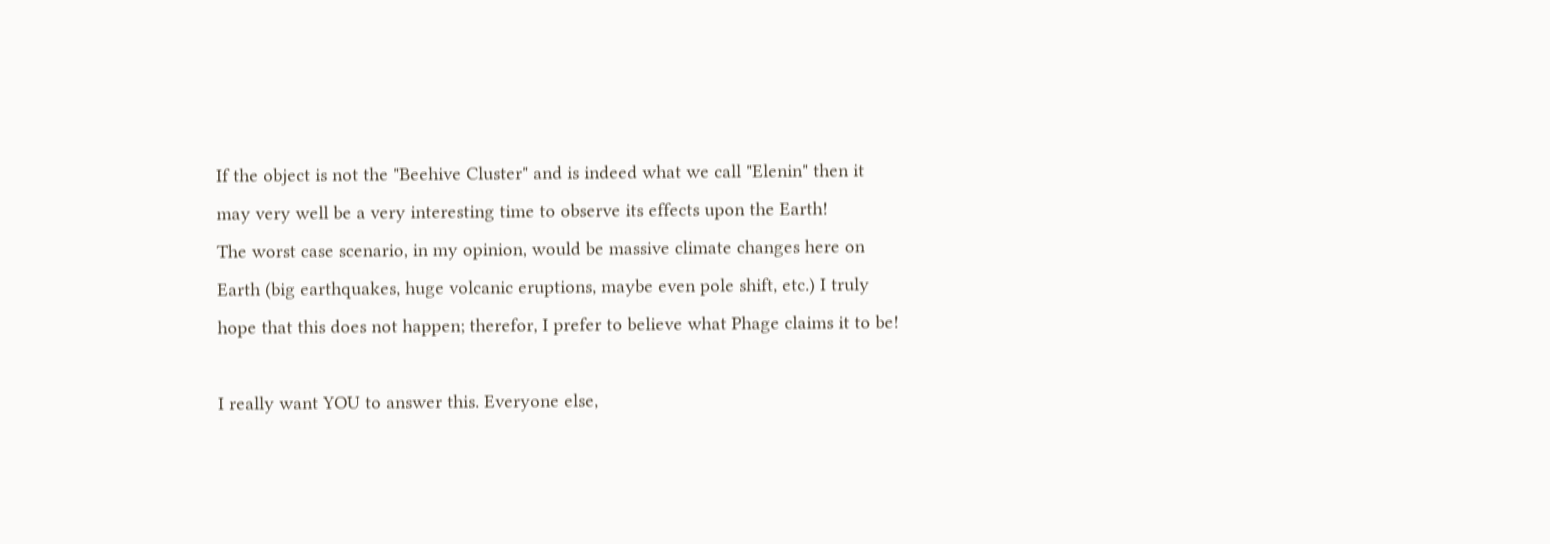If the object is not the "Beehive Cluster" and is indeed what we call "Elenin" then it may very well be a very interesting time to observe its effects upon the Earth!
The worst case scenario, in my opinion, would be massive climate changes here on Earth (big earthquakes, huge volcanic eruptions, maybe even pole shift, etc.) I truly hope that this does not happen; therefor, I prefer to believe what Phage claims it to be!

I really want YOU to answer this. Everyone else,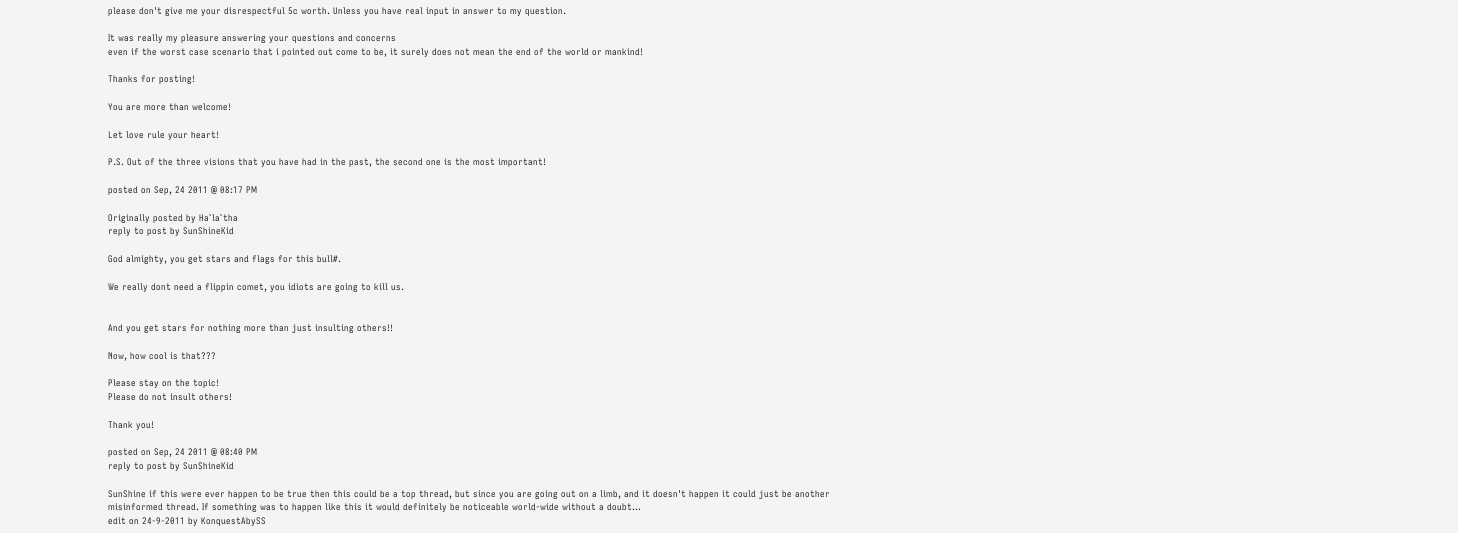please don't give me your disrespectful 5c worth. Unless you have real input in answer to my question.

It was really my pleasure answering your questions and concerns
even if the worst case scenario that i pointed out come to be, it surely does not mean the end of the world or mankind!

Thanks for posting!

You are more than welcome!

Let love rule your heart!

P.S. Out of the three visions that you have had in the past, the second one is the most important!

posted on Sep, 24 2011 @ 08:17 PM

Originally posted by Ha`la`tha
reply to post by SunShineKid

God almighty, you get stars and flags for this bull#.

We really dont need a flippin comet, you idiots are going to kill us.


And you get stars for nothing more than just insulting others!!

Now, how cool is that???

Please stay on the topic!
Please do not insult others!

Thank you!

posted on Sep, 24 2011 @ 08:40 PM
reply to post by SunShineKid

SunShine if this were ever happen to be true then this could be a top thread, but since you are going out on a limb, and it doesn't happen it could just be another misinformed thread. If something was to happen like this it would definitely be noticeable world-wide without a doubt...
edit on 24-9-2011 by KonquestAbySS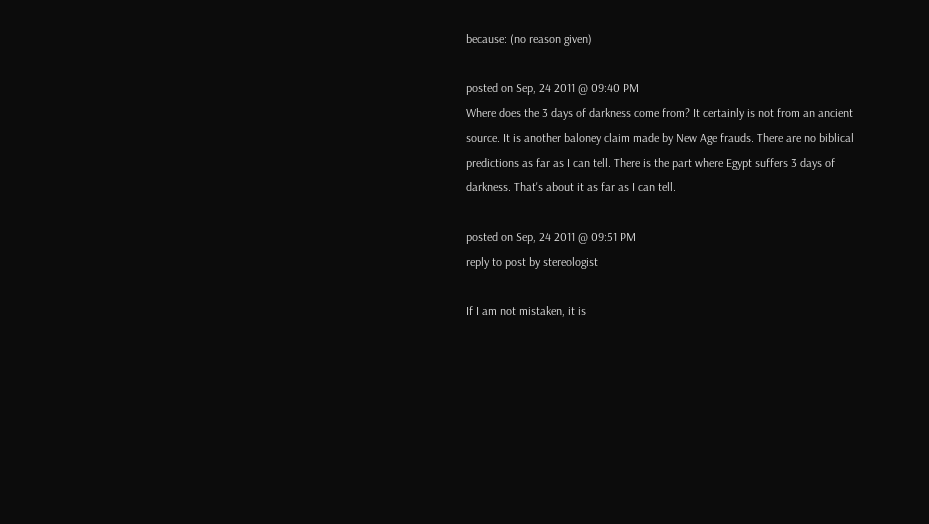because: (no reason given)

posted on Sep, 24 2011 @ 09:40 PM
Where does the 3 days of darkness come from? It certainly is not from an ancient source. It is another baloney claim made by New Age frauds. There are no biblical predictions as far as I can tell. There is the part where Egypt suffers 3 days of darkness. That's about it as far as I can tell.

posted on Sep, 24 2011 @ 09:51 PM
reply to post by stereologist

If I am not mistaken, it is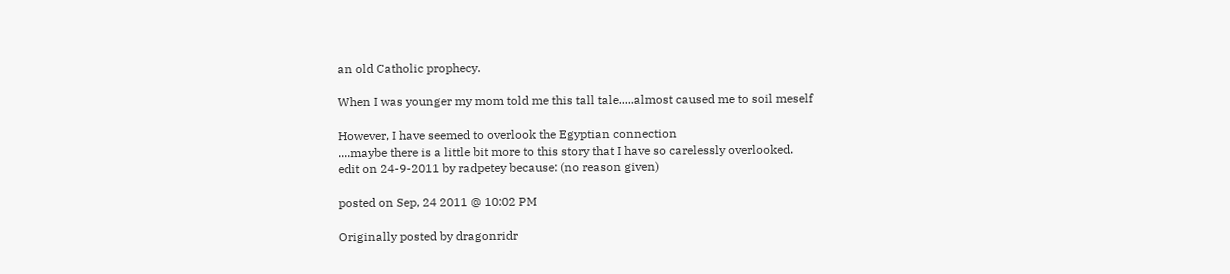an old Catholic prophecy.

When I was younger my mom told me this tall tale.....almost caused me to soil meself

However, I have seemed to overlook the Egyptian connection
....maybe there is a little bit more to this story that I have so carelessly overlooked.
edit on 24-9-2011 by radpetey because: (no reason given)

posted on Sep, 24 2011 @ 10:02 PM

Originally posted by dragonridr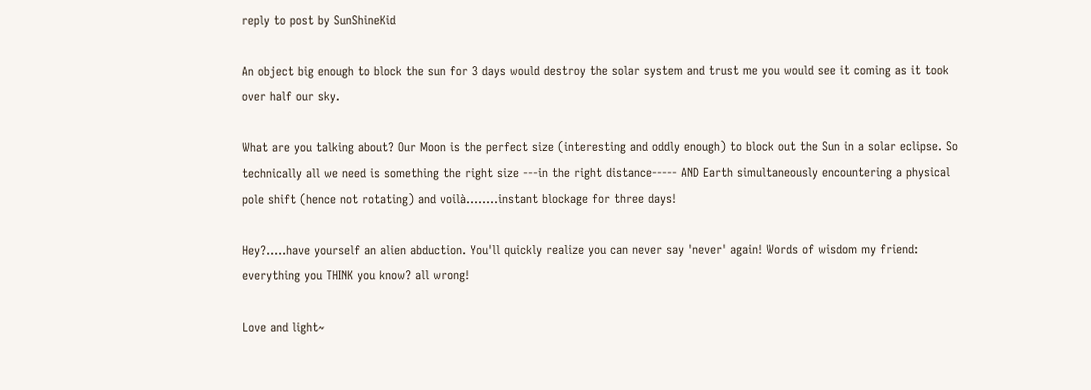reply to post by SunShineKid

An object big enough to block the sun for 3 days would destroy the solar system and trust me you would see it coming as it took over half our sky.

What are you talking about? Our Moon is the perfect size (interesting and oddly enough) to block out the Sun in a solar eclipse. So technically all we need is something the right size ---in the right distance----- AND Earth simultaneously encountering a physical pole shift (hence not rotating) and voilà........instant blockage for three days!

Hey?.....have yourself an alien abduction. You'll quickly realize you can never say 'never' again! Words of wisdom my friend: everything you THINK you know? all wrong!

Love and light~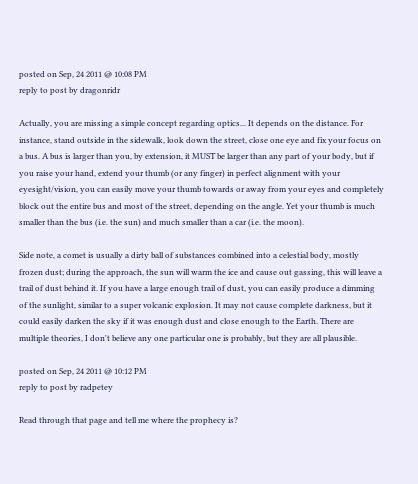posted on Sep, 24 2011 @ 10:08 PM
reply to post by dragonridr

Actually, you are missing a simple concept regarding optics... It depends on the distance. For instance, stand outside in the sidewalk, look down the street, close one eye and fix your focus on a bus. A bus is larger than you, by extension, it MUST be larger than any part of your body, but if you raise your hand, extend your thumb (or any finger) in perfect alignment with your eyesight/vision, you can easily move your thumb towards or away from your eyes and completely block out the entire bus and most of the street, depending on the angle. Yet your thumb is much smaller than the bus (i.e. the sun) and much smaller than a car (i.e. the moon).

Side note, a comet is usually a dirty ball of substances combined into a celestial body, mostly frozen dust; during the approach, the sun will warm the ice and cause out gassing, this will leave a trail of dust behind it. If you have a large enough trail of dust, you can easily produce a dimming of the sunlight, similar to a super volcanic explosion. It may not cause complete darkness, but it could easily darken the sky if it was enough dust and close enough to the Earth. There are multiple theories, I don't believe any one particular one is probably, but they are all plausible.

posted on Sep, 24 2011 @ 10:12 PM
reply to post by radpetey

Read through that page and tell me where the prophecy is?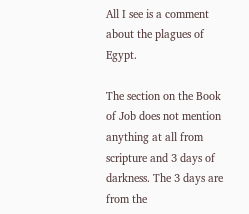All I see is a comment about the plagues of Egypt.

The section on the Book of Job does not mention anything at all from scripture and 3 days of darkness. The 3 days are from the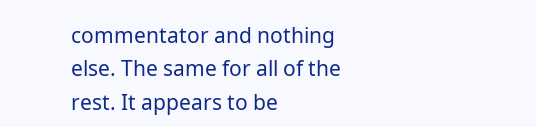commentator and nothing else. The same for all of the rest. It appears to be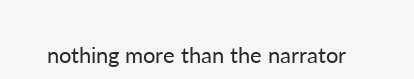nothing more than the narrator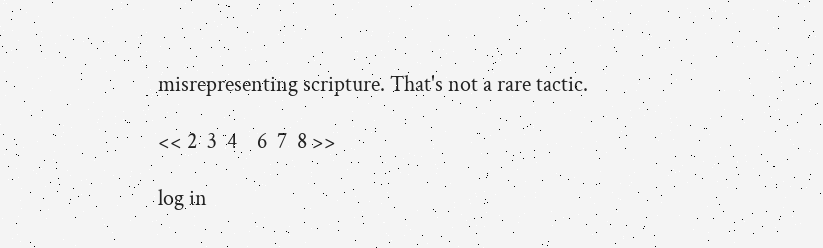misrepresenting scripture. That's not a rare tactic.

<< 2  3  4    6  7  8 >>

log in